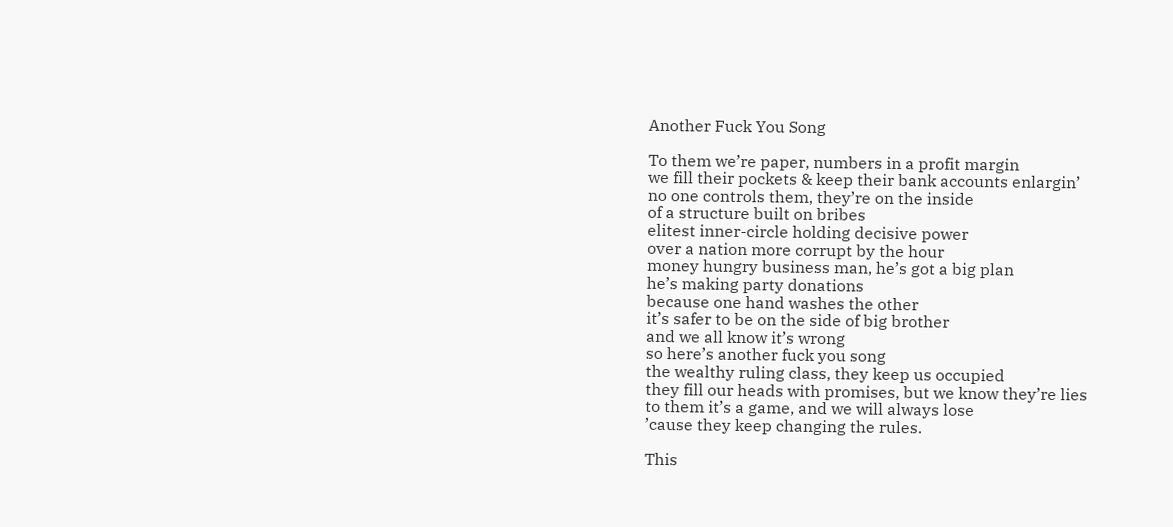Another Fuck You Song

To them we’re paper, numbers in a profit margin
we fill their pockets & keep their bank accounts enlargin’
no one controls them, they’re on the inside
of a structure built on bribes
elitest inner-circle holding decisive power
over a nation more corrupt by the hour
money hungry business man, he’s got a big plan
he’s making party donations
because one hand washes the other
it’s safer to be on the side of big brother
and we all know it’s wrong
so here’s another fuck you song
the wealthy ruling class, they keep us occupied
they fill our heads with promises, but we know they’re lies
to them it’s a game, and we will always lose
’cause they keep changing the rules.

This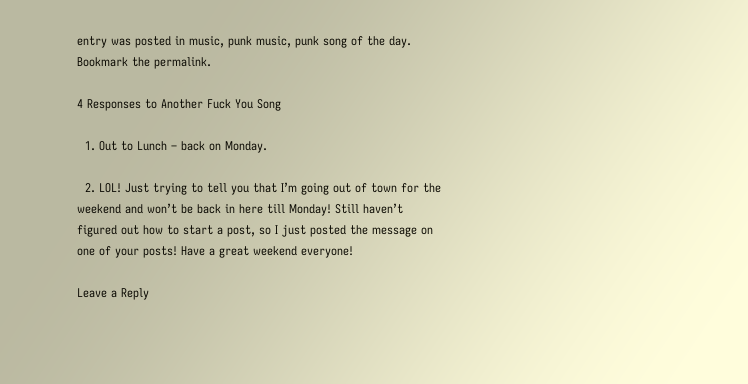entry was posted in music, punk music, punk song of the day. Bookmark the permalink.

4 Responses to Another Fuck You Song

  1. Out to Lunch – back on Monday.

  2. LOL! Just trying to tell you that I’m going out of town for the weekend and won’t be back in here till Monday! Still haven’t figured out how to start a post, so I just posted the message on one of your posts! Have a great weekend everyone!

Leave a Reply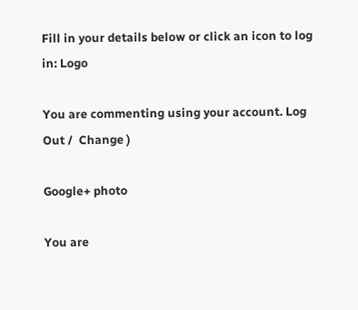Fill in your details below or click an icon to log in: Logo

You are commenting using your account. Log Out /  Change )

Google+ photo

You are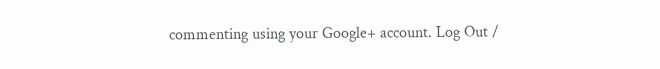commenting using your Google+ account. Log Out /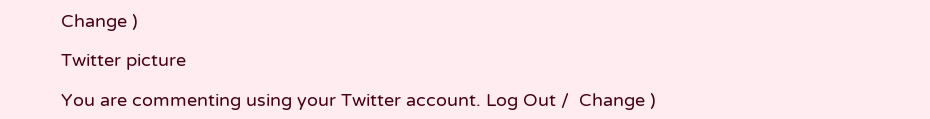Change )

Twitter picture

You are commenting using your Twitter account. Log Out /  Change )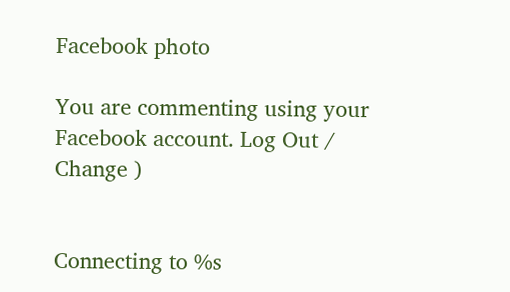Facebook photo

You are commenting using your Facebook account. Log Out /  Change )


Connecting to %s